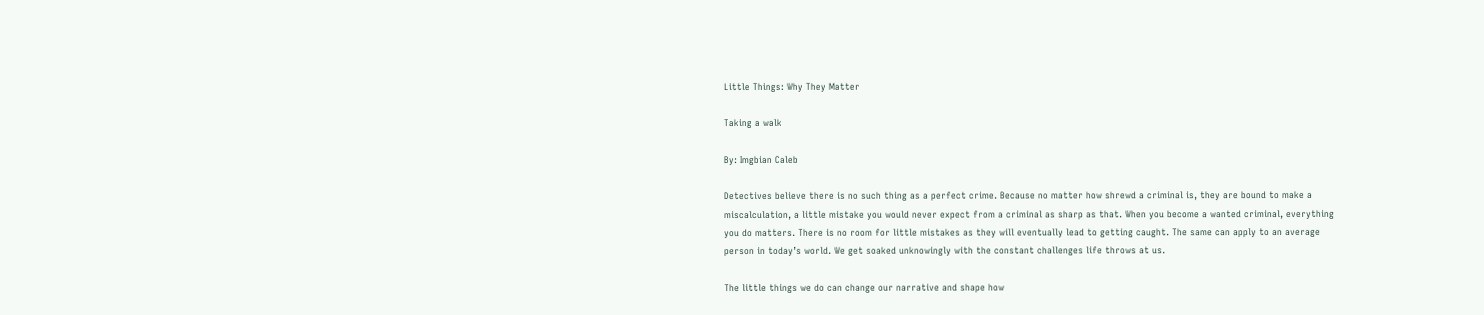Little Things: Why They Matter

Taking a walk

By: Imgbian Caleb

Detectives believe there is no such thing as a perfect crime. Because no matter how shrewd a criminal is, they are bound to make a miscalculation, a little mistake you would never expect from a criminal as sharp as that. When you become a wanted criminal, everything you do matters. There is no room for little mistakes as they will eventually lead to getting caught. The same can apply to an average person in today’s world. We get soaked unknowingly with the constant challenges life throws at us.

The little things we do can change our narrative and shape how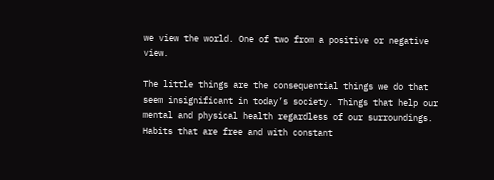we view the world. One of two from a positive or negative view.

The little things are the consequential things we do that seem insignificant in today’s society. Things that help our mental and physical health regardless of our surroundings. Habits that are free and with constant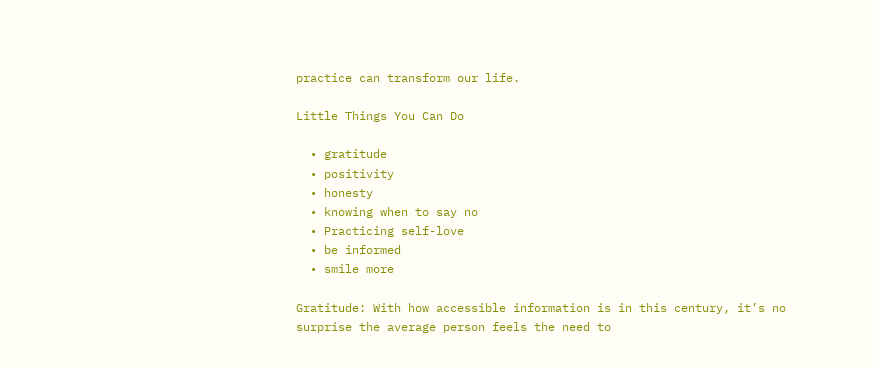practice can transform our life.

Little Things You Can Do

  • gratitude
  • positivity
  • honesty
  • knowing when to say no
  • Practicing self-love
  • be informed
  • smile more

Gratitude: With how accessible information is in this century, it’s no surprise the average person feels the need to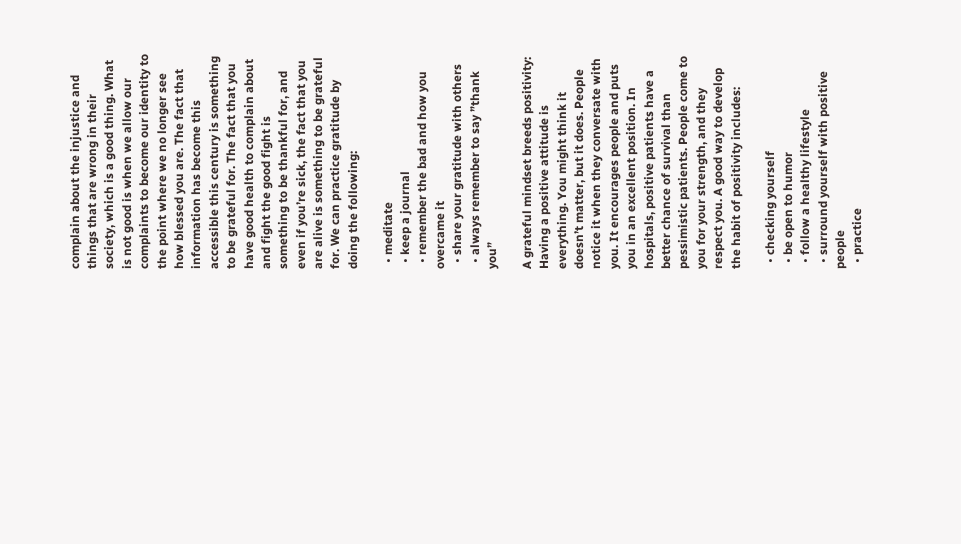complain about the injustice and things that are wrong in their society, which is a good thing. What is not good is when we allow our complaints to become our identity to the point where we no longer see how blessed you are. The fact that information has become this accessible this century is something to be grateful for. The fact that you have good health to complain about and fight the good fight is something to be thankful for, and even if you’re sick, the fact that you are alive is something to be grateful for. We can practice gratitude by doing the following:

  • meditate
  • keep a journal
  • remember the bad and how you overcame it
  • share your gratitude with others
  • always remember to say ”thank you”

A grateful mindset breeds positivity: Having a positive attitude is everything. You might think it doesn’t matter, but it does. People notice it when they conversate with you. It encourages people and puts you in an excellent position. In hospitals, positive patients have a better chance of survival than pessimistic patients. People come to you for your strength, and they respect you. A good way to develop the habit of positivity includes:

  • checking yourself
  • be open to humor
  • follow a healthy lifestyle
  • surround yourself with positive people
  • practice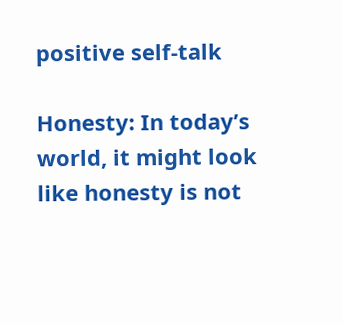positive self-talk

Honesty: In today’s world, it might look like honesty is not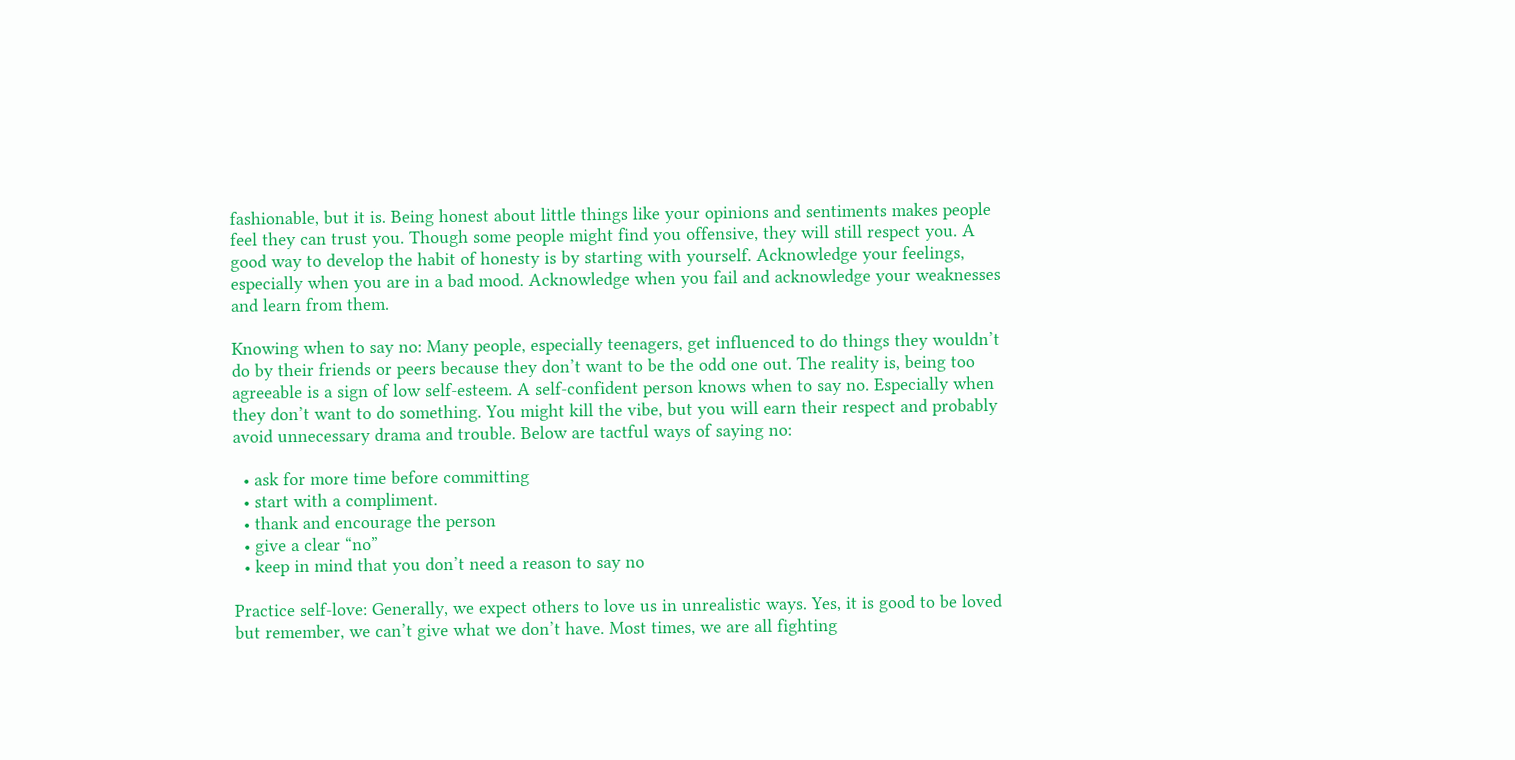fashionable, but it is. Being honest about little things like your opinions and sentiments makes people feel they can trust you. Though some people might find you offensive, they will still respect you. A good way to develop the habit of honesty is by starting with yourself. Acknowledge your feelings, especially when you are in a bad mood. Acknowledge when you fail and acknowledge your weaknesses and learn from them.

Knowing when to say no: Many people, especially teenagers, get influenced to do things they wouldn’t do by their friends or peers because they don’t want to be the odd one out. The reality is, being too agreeable is a sign of low self-esteem. A self-confident person knows when to say no. Especially when they don’t want to do something. You might kill the vibe, but you will earn their respect and probably avoid unnecessary drama and trouble. Below are tactful ways of saying no:

  • ask for more time before committing
  • start with a compliment.
  • thank and encourage the person
  • give a clear “no”
  • keep in mind that you don’t need a reason to say no

Practice self-love: Generally, we expect others to love us in unrealistic ways. Yes, it is good to be loved but remember, we can’t give what we don’t have. Most times, we are all fighting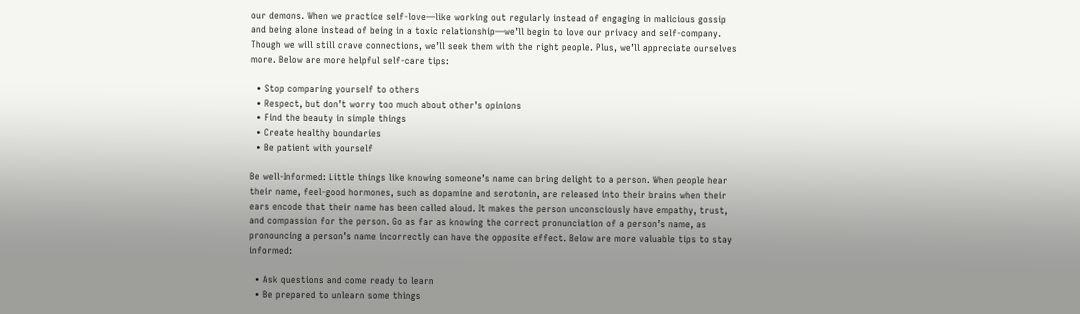our demons. When we practice self-love—like working out regularly instead of engaging in malicious gossip and being alone instead of being in a toxic relationship—we’ll begin to love our privacy and self-company. Though we will still crave connections, we’ll seek them with the right people. Plus, we’ll appreciate ourselves more. Below are more helpful self-care tips:

  • Stop comparing yourself to others
  • Respect, but don’t worry too much about other’s opinions
  • Find the beauty in simple things
  • Create healthy boundaries
  • Be patient with yourself

Be well-Informed: Little things like knowing someone’s name can bring delight to a person. When people hear their name, feel-good hormones, such as dopamine and serotonin, are released into their brains when their ears encode that their name has been called aloud. It makes the person unconsciously have empathy, trust, and compassion for the person. Go as far as knowing the correct pronunciation of a person’s name, as pronouncing a person’s name incorrectly can have the opposite effect. Below are more valuable tips to stay informed:

  • Ask questions and come ready to learn
  • Be prepared to unlearn some things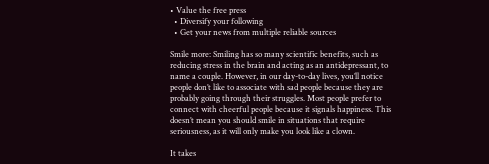• Value the free press
  • Diversify your following
  • Get your news from multiple reliable sources

Smile more: Smiling has so many scientific benefits, such as reducing stress in the brain and acting as an antidepressant, to name a couple. However, in our day-to-day lives, you’ll notice people don’t like to associate with sad people because they are probably going through their struggles. Most people prefer to connect with cheerful people because it signals happiness. This doesn’t mean you should smile in situations that require seriousness, as it will only make you look like a clown.

It takes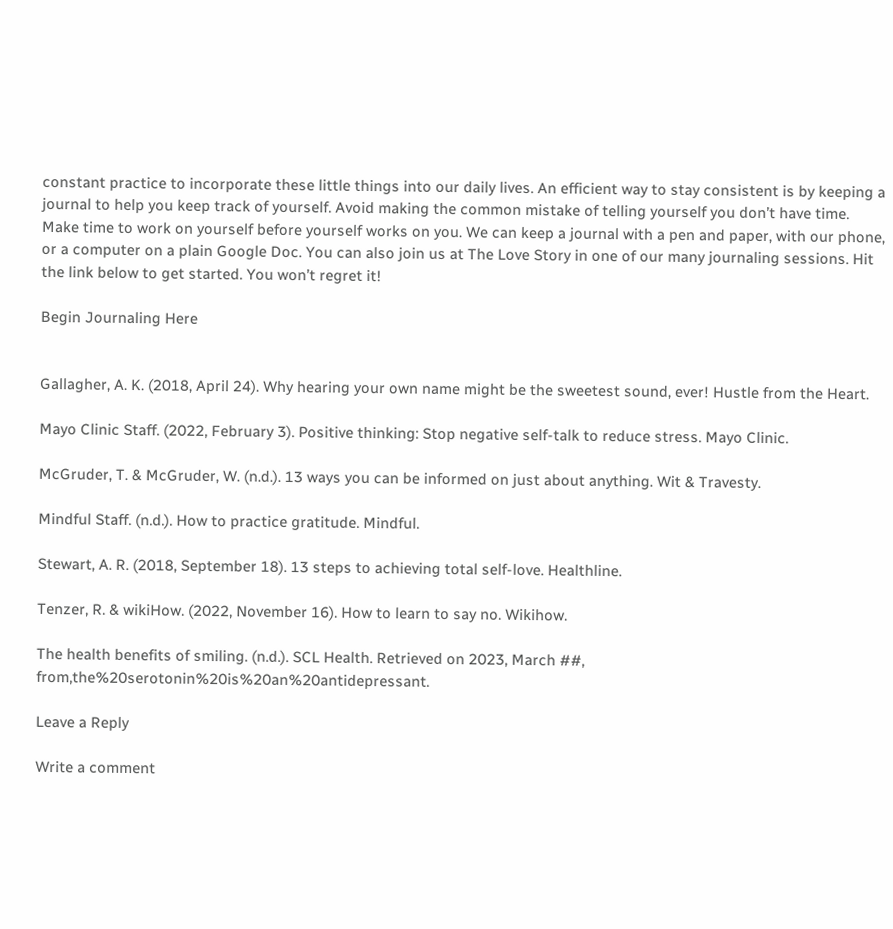constant practice to incorporate these little things into our daily lives. An efficient way to stay consistent is by keeping a journal to help you keep track of yourself. Avoid making the common mistake of telling yourself you don’t have time. Make time to work on yourself before yourself works on you. We can keep a journal with a pen and paper, with our phone, or a computer on a plain Google Doc. You can also join us at The Love Story in one of our many journaling sessions. Hit the link below to get started. You won’t regret it!

Begin Journaling Here


Gallagher, A. K. (2018, April 24). Why hearing your own name might be the sweetest sound, ever! Hustle from the Heart.

Mayo Clinic Staff. (2022, February 3). Positive thinking: Stop negative self-talk to reduce stress. Mayo Clinic.

McGruder, T. & McGruder, W. (n.d.). 13 ways you can be informed on just about anything. Wit & Travesty.

Mindful Staff. (n.d.). How to practice gratitude. Mindful.

Stewart, A. R. (2018, September 18). 13 steps to achieving total self-love. Healthline.

Tenzer, R. & wikiHow. (2022, November 16). How to learn to say no. Wikihow.

The health benefits of smiling. (n.d.). SCL Health. Retrieved on 2023, March ##, from,the%20serotonin%20is%20an%20antidepressant.

Leave a Reply

Write a comment